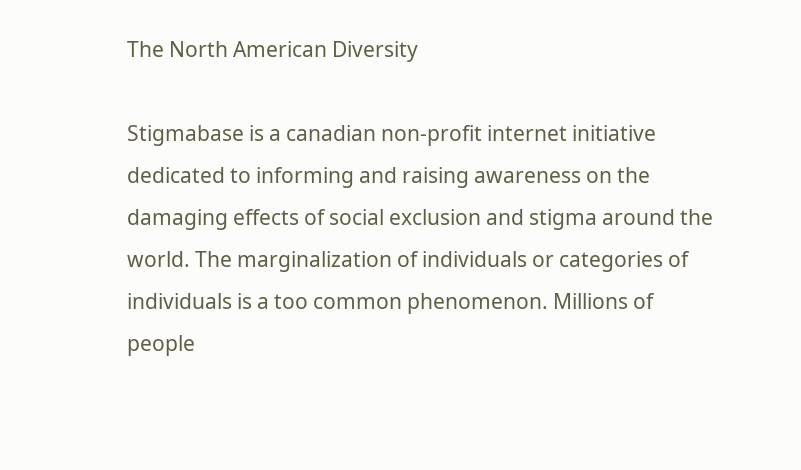The North American Diversity

Stigmabase is a canadian non-profit internet initiative dedicated to informing and raising awareness on the damaging effects of social exclusion and stigma around the world. The marginalization of individuals or categories of individuals is a too common phenomenon. Millions of people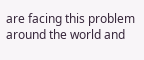are facing this problem around the world and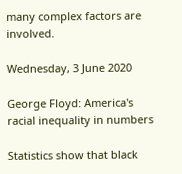many complex factors are involved.

Wednesday, 3 June 2020

George Floyd: America's racial inequality in numbers

Statistics show that black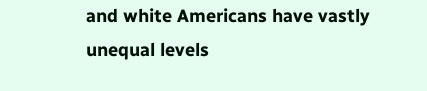and white Americans have vastly unequal levels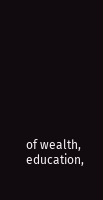of wealth, education,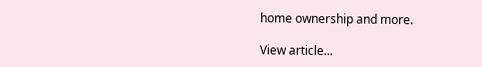home ownership and more.

View article...